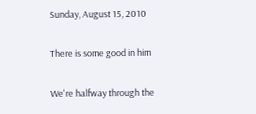Sunday, August 15, 2010

There is some good in him

We're halfway through the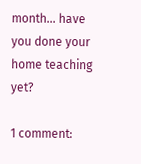month... have you done your home teaching yet?

1 comment: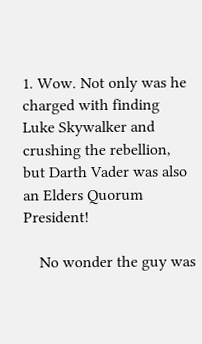1. Wow. Not only was he charged with finding Luke Skywalker and crushing the rebellion, but Darth Vader was also an Elders Quorum President!

    No wonder the guy was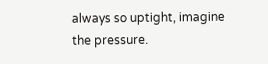always so uptight, imagine the pressure.